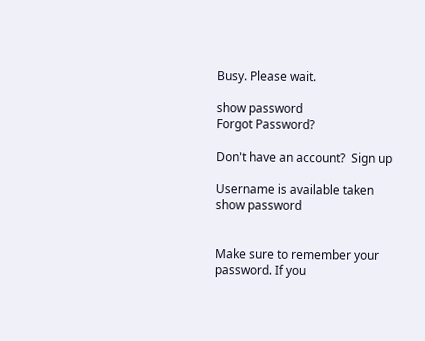Busy. Please wait.

show password
Forgot Password?

Don't have an account?  Sign up

Username is available taken
show password


Make sure to remember your password. If you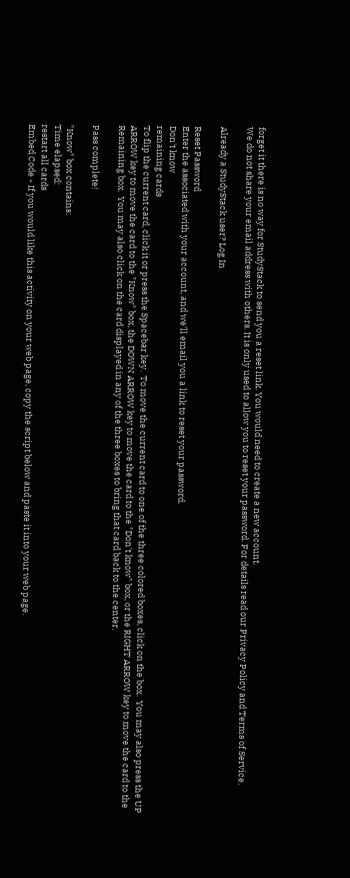forget it there is no way for StudyStack to send you a reset link. You would need to create a new account.
We do not share your email address with others. It is only used to allow you to reset your password. For details read our Privacy Policy and Terms of Service.

Already a StudyStack user? Log In

Reset Password
Enter the associated with your account, and we'll email you a link to reset your password.
Don't know
remaining cards
To flip the current card, click it or press the Spacebar key.  To move the current card to one of the three colored boxes, click on the box.  You may also press the UP ARROW key to move the card to the "Know" box, the DOWN ARROW key to move the card to the "Don't know" box, or the RIGHT ARROW key to move the card to the Remaining box.  You may also click on the card displayed in any of the three boxes to bring that card back to the center.

Pass complete!

"Know" box contains:
Time elapsed:
restart all cards
Embed Code - If you would like this activity on your web page, copy the script below and paste it into your web page.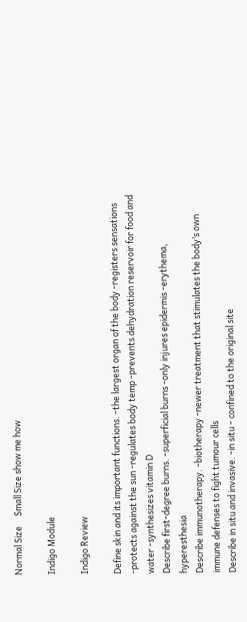Normal Size     Small Size show me how

Indigo Module

Indigo Review

Define skin and its important functions. -the largest organ of the body -registers sensations -protects against the sun -regulates body temp -prevents dehydration reservoir for food and water -synthesizes vitamin D
Describe first-degree burns. -superficial burns -only injures epidermis -erythema, hyperesthesia
Describe immunotherapy. -biotherapy -newer treatment that stimulates the body’s own immune defenses to fight tumour cells
Describe in situ and invasive. -in situ - confined to the original site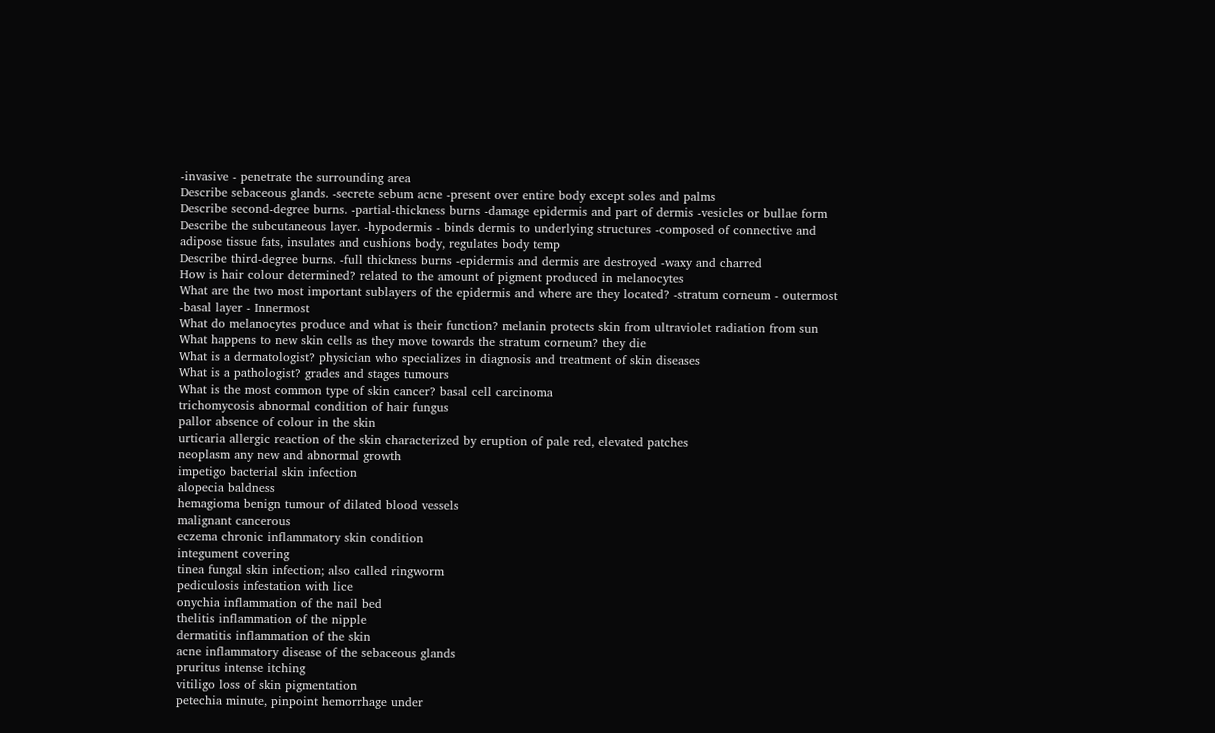-invasive - penetrate the surrounding area
Describe sebaceous glands. -secrete sebum acne -present over entire body except soles and palms
Describe second-degree burns. -partial-thickness burns -damage epidermis and part of dermis -vesicles or bullae form
Describe the subcutaneous layer. -hypodermis - binds dermis to underlying structures -composed of connective and adipose tissue fats, insulates and cushions body, regulates body temp
Describe third-degree burns. -full thickness burns -epidermis and dermis are destroyed -waxy and charred
How is hair colour determined? related to the amount of pigment produced in melanocytes
What are the two most important sublayers of the epidermis and where are they located? -stratum corneum - outermost -basal layer - Innermost
What do melanocytes produce and what is their function? melanin protects skin from ultraviolet radiation from sun
What happens to new skin cells as they move towards the stratum corneum? they die
What is a dermatologist? physician who specializes in diagnosis and treatment of skin diseases
What is a pathologist? grades and stages tumours
What is the most common type of skin cancer? basal cell carcinoma
trichomycosis abnormal condition of hair fungus
pallor absence of colour in the skin
urticaria allergic reaction of the skin characterized by eruption of pale red, elevated patches
neoplasm any new and abnormal growth
impetigo bacterial skin infection
alopecia baldness
hemagioma benign tumour of dilated blood vessels
malignant cancerous
eczema chronic inflammatory skin condition
integument covering
tinea fungal skin infection; also called ringworm
pediculosis infestation with lice
onychia inflammation of the nail bed
thelitis inflammation of the nipple
dermatitis inflammation of the skin
acne inflammatory disease of the sebaceous glands
pruritus intense itching
vitiligo loss of skin pigmentation
petechia minute, pinpoint hemorrhage under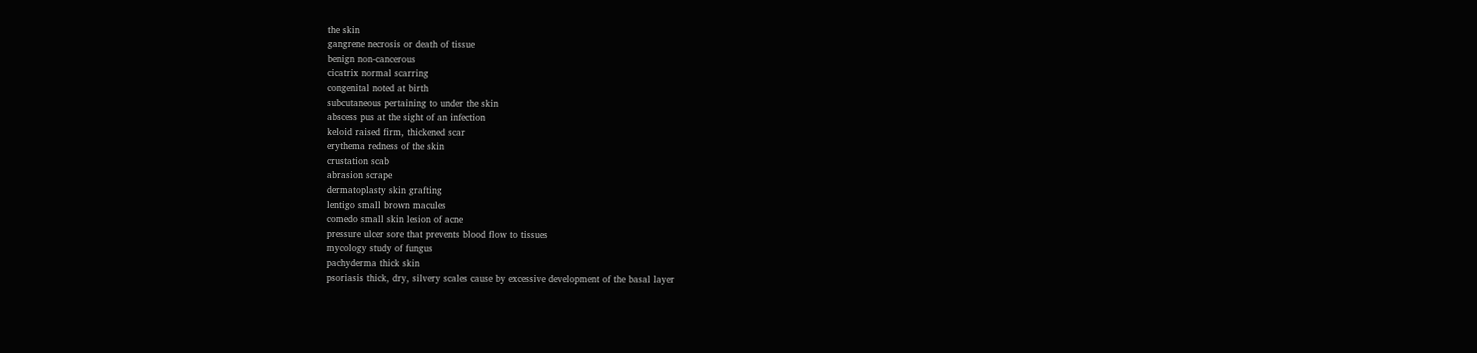the skin
gangrene necrosis or death of tissue
benign non-cancerous
cicatrix normal scarring
congenital noted at birth
subcutaneous pertaining to under the skin
abscess pus at the sight of an infection
keloid raised firm, thickened scar
erythema redness of the skin
crustation scab
abrasion scrape
dermatoplasty skin grafting
lentigo small brown macules
comedo small skin lesion of acne
pressure ulcer sore that prevents blood flow to tissues
mycology study of fungus
pachyderma thick skin
psoriasis thick, dry, silvery scales cause by excessive development of the basal layer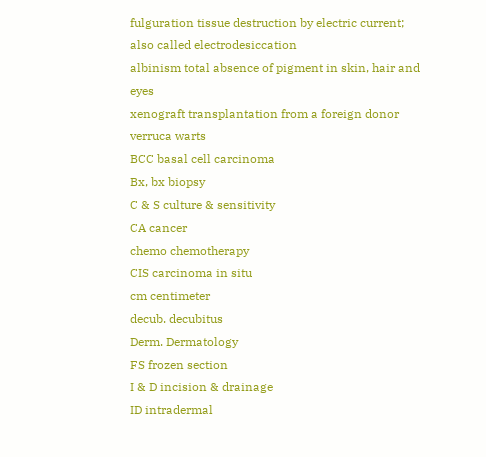fulguration tissue destruction by electric current; also called electrodesiccation
albinism total absence of pigment in skin, hair and eyes
xenograft transplantation from a foreign donor
verruca warts
BCC basal cell carcinoma
Bx, bx biopsy
C & S culture & sensitivity
CA cancer
chemo chemotherapy
CIS carcinoma in situ
cm centimeter
decub. decubitus
Derm. Dermatology
FS frozen section
I & D incision & drainage
ID intradermal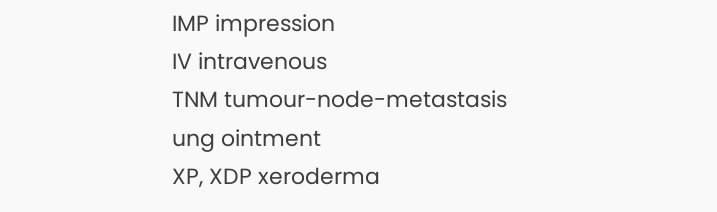IMP impression
IV intravenous
TNM tumour-node-metastasis
ung ointment
XP, XDP xeroderma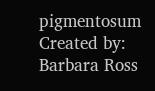pigmentosum
Created by: Barbara Ross